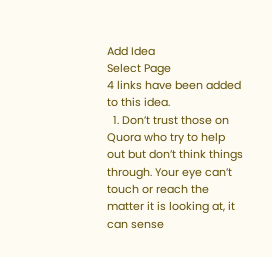Add Idea
Select Page
4 links have been added to this idea.
  1. Don’t trust those on Quora who try to help out but don’t think things through. Your eye can’t touch or reach the matter it is looking at, it can sense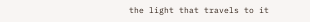the light that travels to it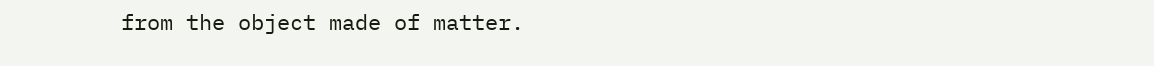from the object made of matter.